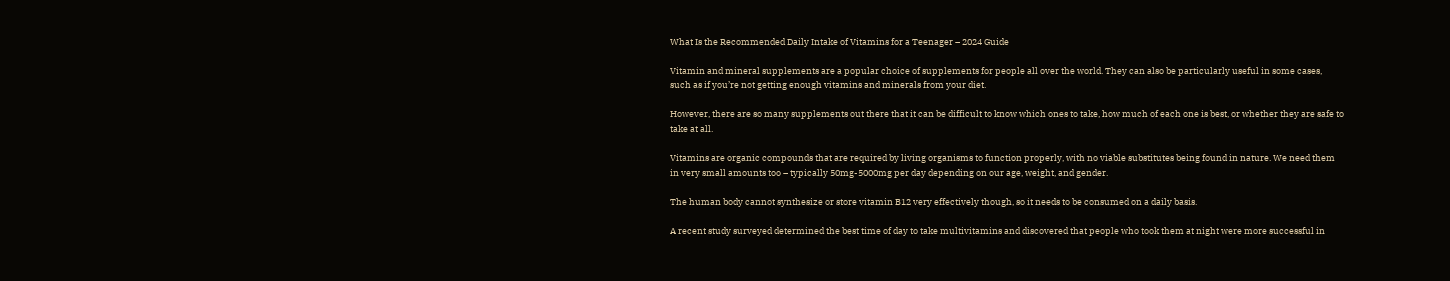What Is the Recommended Daily Intake of Vitamins for a Teenager – 2024 Guide

Vitamin and mineral supplements are a popular choice of supplements for people all over the world. They can also be particularly useful in some cases, such as if you’re not getting enough vitamins and minerals from your diet.

However, there are so many supplements out there that it can be difficult to know which ones to take, how much of each one is best, or whether they are safe to take at all.

Vitamins are organic compounds that are required by living organisms to function properly, with no viable substitutes being found in nature. We need them in very small amounts too – typically 50mg-5000mg per day depending on our age, weight, and gender.

The human body cannot synthesize or store vitamin B12 very effectively though, so it needs to be consumed on a daily basis.

A recent study surveyed determined the best time of day to take multivitamins and discovered that people who took them at night were more successful in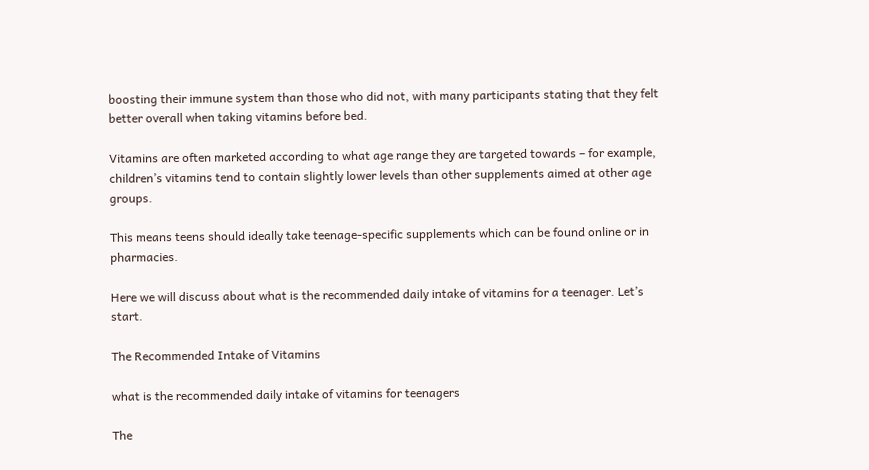boosting their immune system than those who did not, with many participants stating that they felt better overall when taking vitamins before bed.

Vitamins are often marketed according to what age range they are targeted towards – for example, children’s vitamins tend to contain slightly lower levels than other supplements aimed at other age groups.

This means teens should ideally take teenage-specific supplements which can be found online or in pharmacies.

Here we will discuss about what is the recommended daily intake of vitamins for a teenager. Let’s start.

The Recommended Intake of Vitamins

what is the recommended daily intake of vitamins for teenagers

The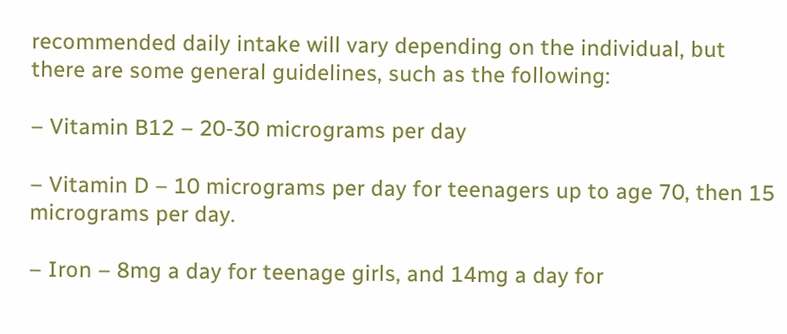recommended daily intake will vary depending on the individual, but there are some general guidelines, such as the following:

– Vitamin B12 – 20-30 micrograms per day

– Vitamin D – 10 micrograms per day for teenagers up to age 70, then 15 micrograms per day.

– Iron – 8mg a day for teenage girls, and 14mg a day for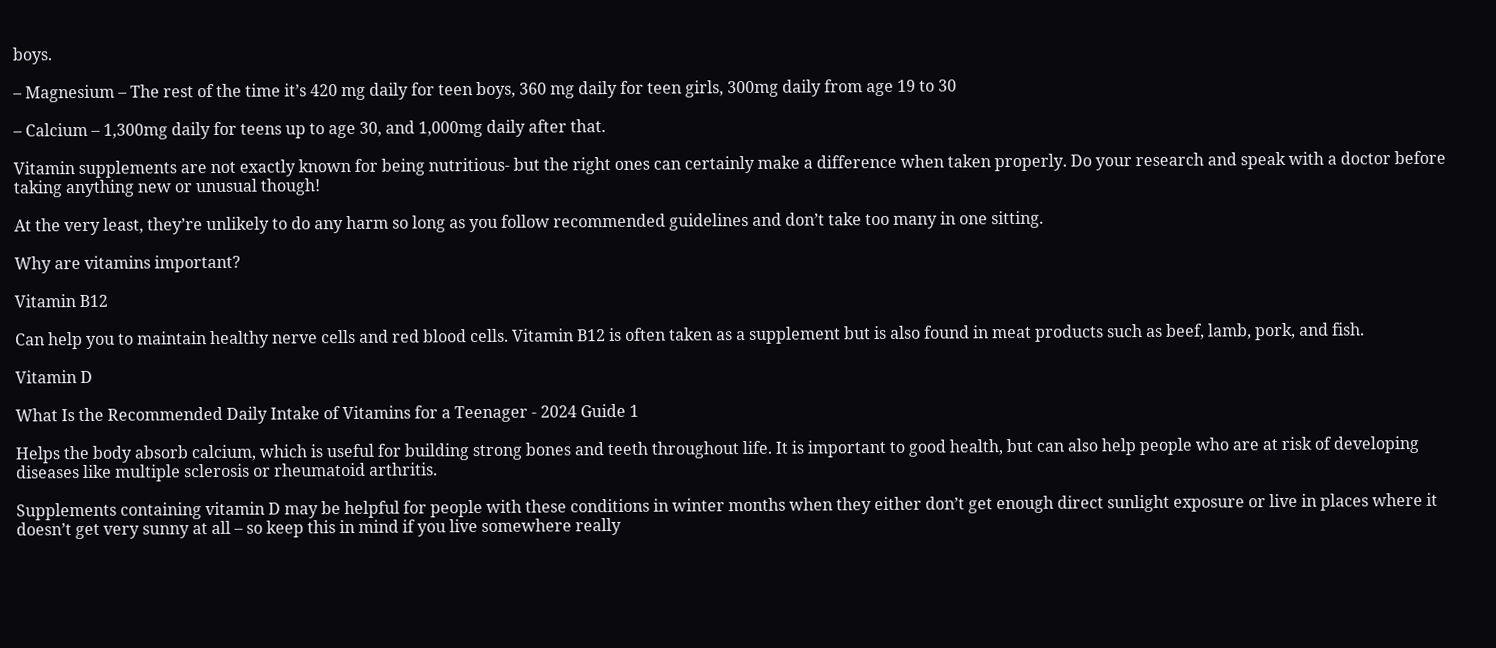boys.

– Magnesium – The rest of the time it’s 420 mg daily for teen boys, 360 mg daily for teen girls, 300mg daily from age 19 to 30

– Calcium – 1,300mg daily for teens up to age 30, and 1,000mg daily after that.

Vitamin supplements are not exactly known for being nutritious- but the right ones can certainly make a difference when taken properly. Do your research and speak with a doctor before taking anything new or unusual though!

At the very least, they’re unlikely to do any harm so long as you follow recommended guidelines and don’t take too many in one sitting.

Why are vitamins important?

Vitamin B12

Can help you to maintain healthy nerve cells and red blood cells. Vitamin B12 is often taken as a supplement but is also found in meat products such as beef, lamb, pork, and fish.

Vitamin D

What Is the Recommended Daily Intake of Vitamins for a Teenager - 2024 Guide 1

Helps the body absorb calcium, which is useful for building strong bones and teeth throughout life. It is important to good health, but can also help people who are at risk of developing diseases like multiple sclerosis or rheumatoid arthritis.

Supplements containing vitamin D may be helpful for people with these conditions in winter months when they either don’t get enough direct sunlight exposure or live in places where it doesn’t get very sunny at all – so keep this in mind if you live somewhere really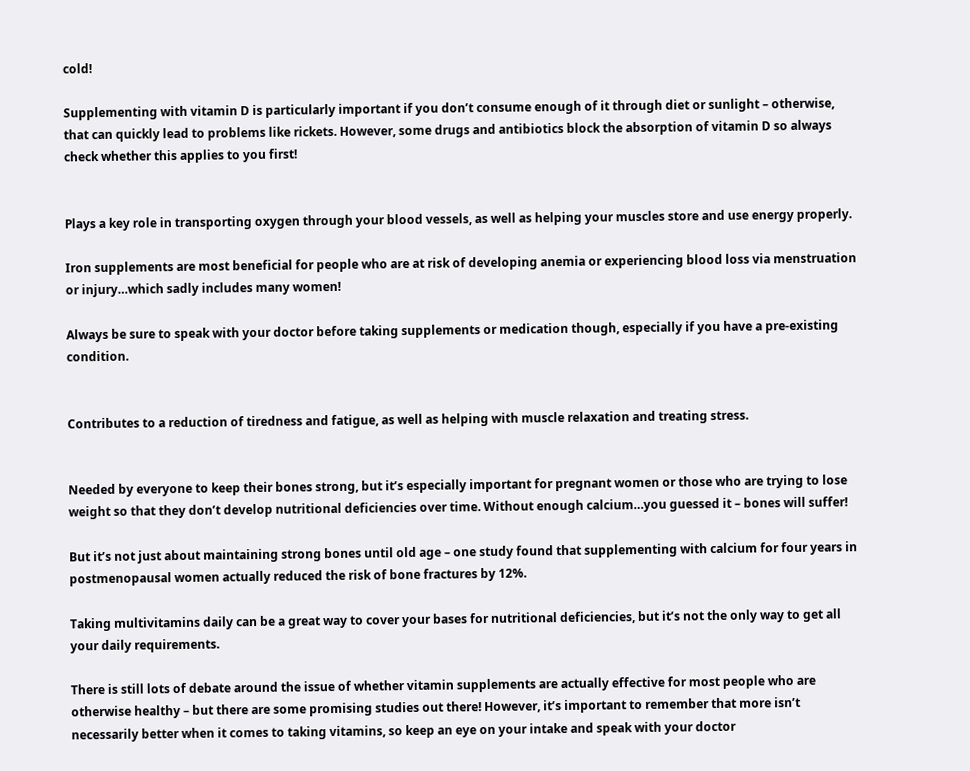cold!

Supplementing with vitamin D is particularly important if you don’t consume enough of it through diet or sunlight – otherwise, that can quickly lead to problems like rickets. However, some drugs and antibiotics block the absorption of vitamin D so always check whether this applies to you first!


Plays a key role in transporting oxygen through your blood vessels, as well as helping your muscles store and use energy properly.

Iron supplements are most beneficial for people who are at risk of developing anemia or experiencing blood loss via menstruation or injury…which sadly includes many women!

Always be sure to speak with your doctor before taking supplements or medication though, especially if you have a pre-existing condition.


Contributes to a reduction of tiredness and fatigue, as well as helping with muscle relaxation and treating stress.


Needed by everyone to keep their bones strong, but it’s especially important for pregnant women or those who are trying to lose weight so that they don’t develop nutritional deficiencies over time. Without enough calcium…you guessed it – bones will suffer!

But it’s not just about maintaining strong bones until old age – one study found that supplementing with calcium for four years in postmenopausal women actually reduced the risk of bone fractures by 12%.

Taking multivitamins daily can be a great way to cover your bases for nutritional deficiencies, but it’s not the only way to get all your daily requirements.

There is still lots of debate around the issue of whether vitamin supplements are actually effective for most people who are otherwise healthy – but there are some promising studies out there! However, it’s important to remember that more isn’t necessarily better when it comes to taking vitamins, so keep an eye on your intake and speak with your doctor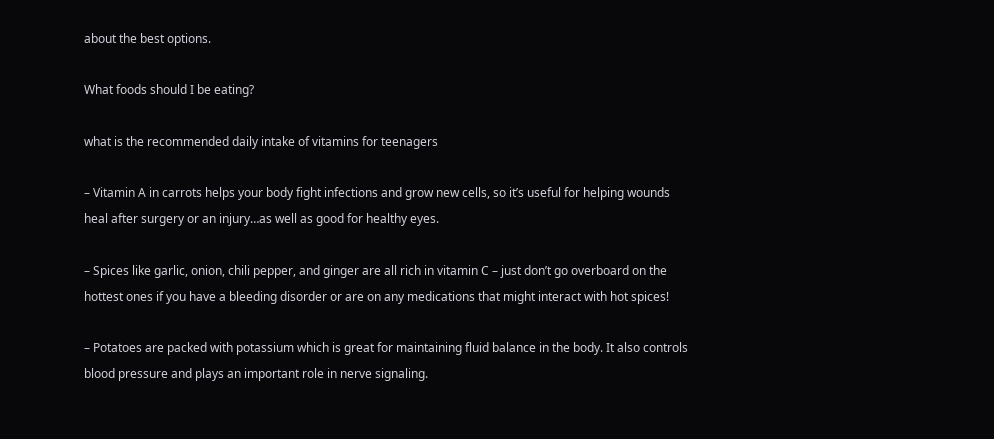about the best options.

What foods should I be eating?

what is the recommended daily intake of vitamins for teenagers

– Vitamin A in carrots helps your body fight infections and grow new cells, so it’s useful for helping wounds heal after surgery or an injury…as well as good for healthy eyes.

– Spices like garlic, onion, chili pepper, and ginger are all rich in vitamin C – just don’t go overboard on the hottest ones if you have a bleeding disorder or are on any medications that might interact with hot spices!

– Potatoes are packed with potassium which is great for maintaining fluid balance in the body. It also controls blood pressure and plays an important role in nerve signaling.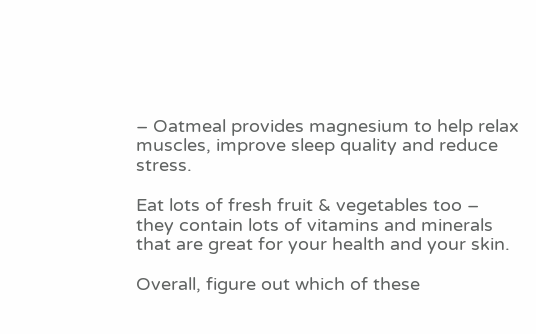– Oatmeal provides magnesium to help relax muscles, improve sleep quality and reduce stress.

Eat lots of fresh fruit & vegetables too – they contain lots of vitamins and minerals that are great for your health and your skin.

Overall, figure out which of these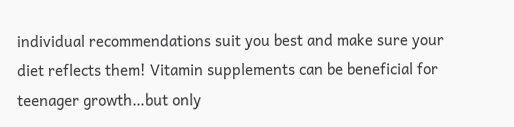individual recommendations suit you best and make sure your diet reflects them! Vitamin supplements can be beneficial for teenager growth…but only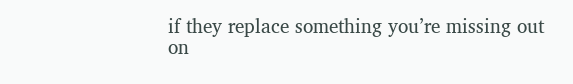if they replace something you’re missing out on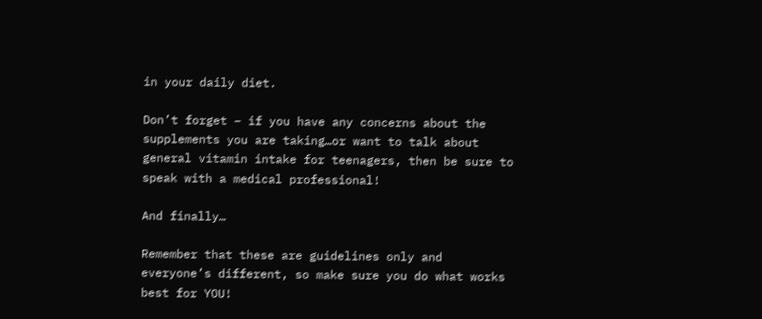in your daily diet.

Don’t forget – if you have any concerns about the supplements you are taking…or want to talk about general vitamin intake for teenagers, then be sure to speak with a medical professional!

And finally…

Remember that these are guidelines only and everyone’s different, so make sure you do what works best for YOU!